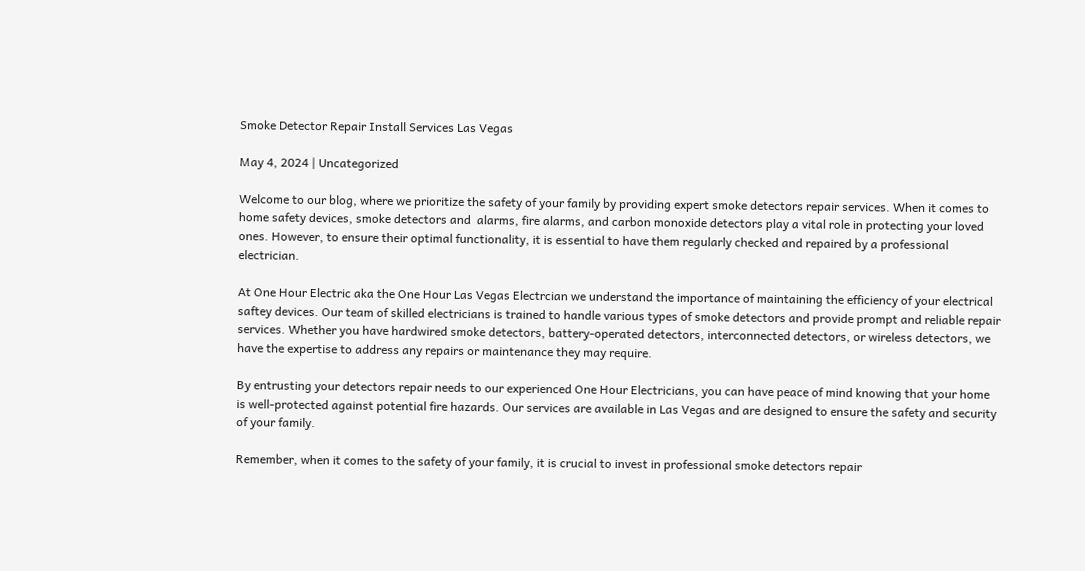Smoke Detector Repair Install Services Las Vegas

May 4, 2024 | Uncategorized

Welcome to our blog, where we prioritize the safety of your family by providing expert smoke detectors repair services. When it comes to home safety devices, smoke detectors and  alarms, fire alarms, and carbon monoxide detectors play a vital role in protecting your loved ones. However, to ensure their optimal functionality, it is essential to have them regularly checked and repaired by a professional electrician.

At One Hour Electric aka the One Hour Las Vegas Electrcian we understand the importance of maintaining the efficiency of your electrical saftey devices. Our team of skilled electricians is trained to handle various types of smoke detectors and provide prompt and reliable repair services. Whether you have hardwired smoke detectors, battery-operated detectors, interconnected detectors, or wireless detectors, we have the expertise to address any repairs or maintenance they may require.

By entrusting your detectors repair needs to our experienced One Hour Electricians, you can have peace of mind knowing that your home is well-protected against potential fire hazards. Our services are available in Las Vegas and are designed to ensure the safety and security of your family.

Remember, when it comes to the safety of your family, it is crucial to invest in professional smoke detectors repair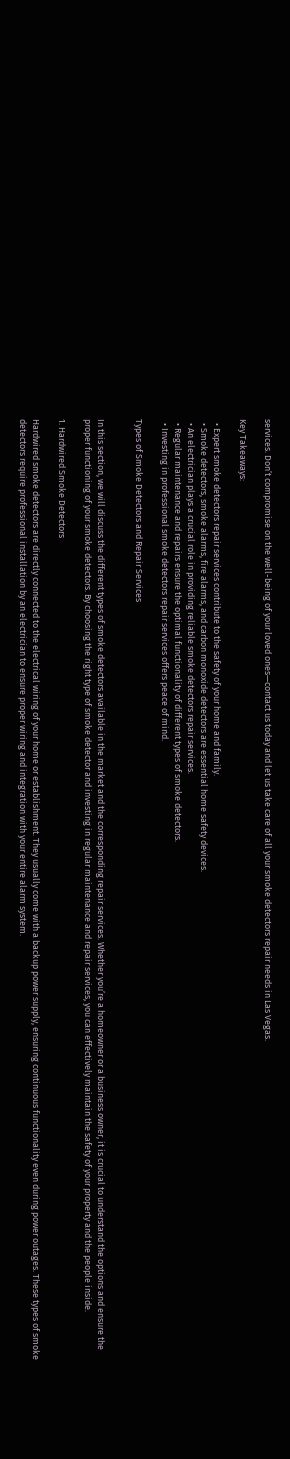services. Don’t compromise on the well-being of your loved ones—contact us today and let us take care of all your smoke detectors repair needs in Las Vegas.

Key Takeaways:

  • Expert smoke detectors repair services contribute to the safety of your home and family.
  • Smoke detectors, smoke alarms, fire alarms, and carbon monoxide detectors are essential home safety devices.
  • An electrician plays a crucial role in providing reliable smoke detectors repair services.
  • Regular maintenance and repairs ensure the optimal functionality of different types of smoke detectors.
  • Investing in professional smoke detectors repair services offers peace of mind.

Types of Smoke Detectors and Repair Services


In this section, we will discuss the different types of smoke detectors available in the market and the corresponding repair services. Whether you’re a homeowner or a business owner, it is crucial to understand the options and ensure the proper functioning of your smoke detectors. By choosing the right type of smoke detector and investing in regular maintenance and repair services, you can effectively maintain the safety of your property and the people inside.

1. Hardwired Smoke Detectors

Hardwired smoke detectors are directly connected to the electrical wiring of your home or establishment. They usually come with a backup power supply, ensuring continuous functionality even during power outages. These types of smoke detectors require professional installation by an electrician to ensure proper wiring and integration with your entire alarm system.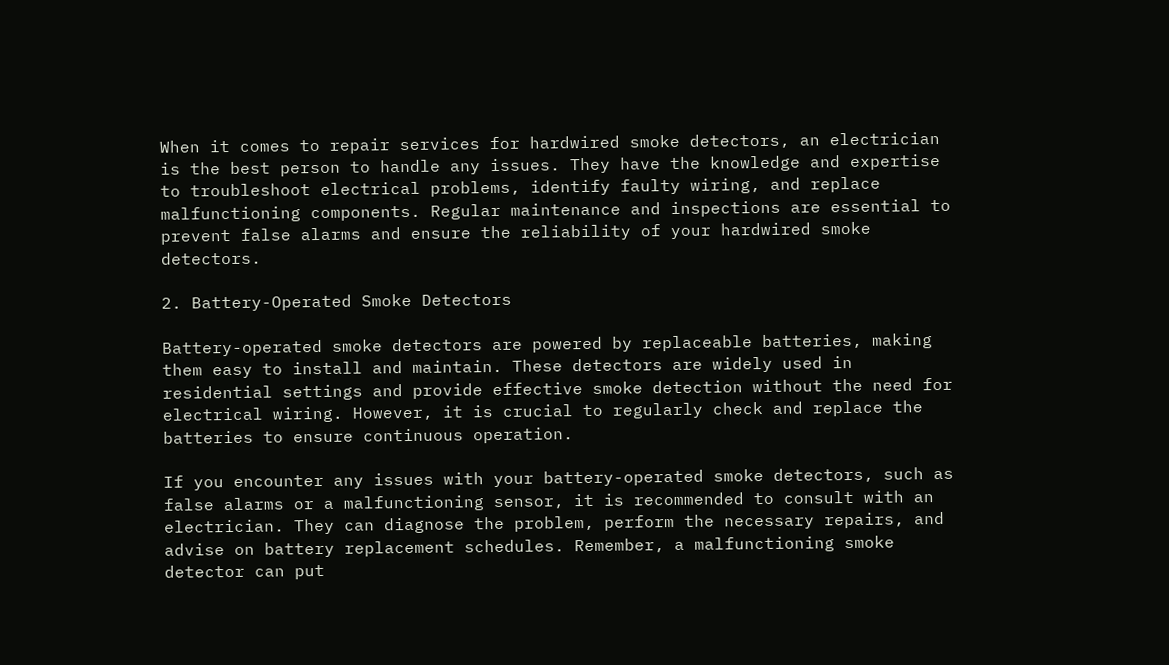When it comes to repair services for hardwired smoke detectors, an electrician is the best person to handle any issues. They have the knowledge and expertise to troubleshoot electrical problems, identify faulty wiring, and replace malfunctioning components. Regular maintenance and inspections are essential to prevent false alarms and ensure the reliability of your hardwired smoke detectors.

2. Battery-Operated Smoke Detectors

Battery-operated smoke detectors are powered by replaceable batteries, making them easy to install and maintain. These detectors are widely used in residential settings and provide effective smoke detection without the need for electrical wiring. However, it is crucial to regularly check and replace the batteries to ensure continuous operation.

If you encounter any issues with your battery-operated smoke detectors, such as false alarms or a malfunctioning sensor, it is recommended to consult with an electrician. They can diagnose the problem, perform the necessary repairs, and advise on battery replacement schedules. Remember, a malfunctioning smoke detector can put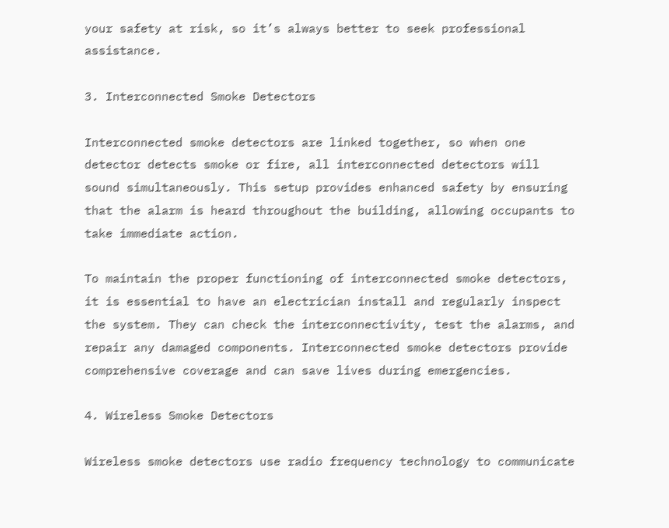your safety at risk, so it’s always better to seek professional assistance.

3. Interconnected Smoke Detectors

Interconnected smoke detectors are linked together, so when one detector detects smoke or fire, all interconnected detectors will sound simultaneously. This setup provides enhanced safety by ensuring that the alarm is heard throughout the building, allowing occupants to take immediate action.

To maintain the proper functioning of interconnected smoke detectors, it is essential to have an electrician install and regularly inspect the system. They can check the interconnectivity, test the alarms, and repair any damaged components. Interconnected smoke detectors provide comprehensive coverage and can save lives during emergencies.

4. Wireless Smoke Detectors

Wireless smoke detectors use radio frequency technology to communicate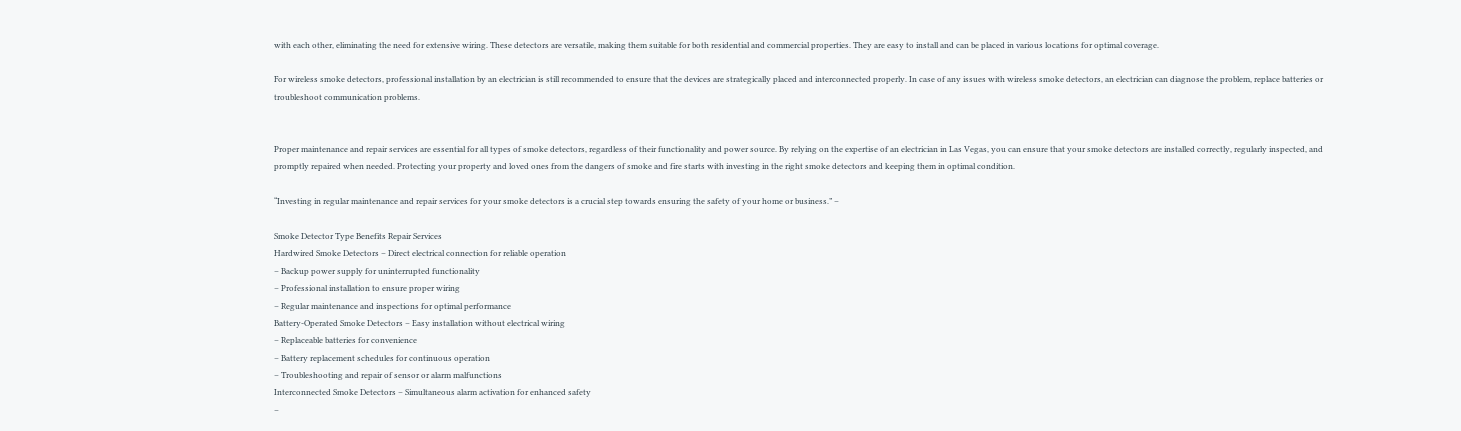with each other, eliminating the need for extensive wiring. These detectors are versatile, making them suitable for both residential and commercial properties. They are easy to install and can be placed in various locations for optimal coverage.

For wireless smoke detectors, professional installation by an electrician is still recommended to ensure that the devices are strategically placed and interconnected properly. In case of any issues with wireless smoke detectors, an electrician can diagnose the problem, replace batteries or troubleshoot communication problems.


Proper maintenance and repair services are essential for all types of smoke detectors, regardless of their functionality and power source. By relying on the expertise of an electrician in Las Vegas, you can ensure that your smoke detectors are installed correctly, regularly inspected, and promptly repaired when needed. Protecting your property and loved ones from the dangers of smoke and fire starts with investing in the right smoke detectors and keeping them in optimal condition.

“Investing in regular maintenance and repair services for your smoke detectors is a crucial step towards ensuring the safety of your home or business.” –

Smoke Detector Type Benefits Repair Services
Hardwired Smoke Detectors – Direct electrical connection for reliable operation
– Backup power supply for uninterrupted functionality
– Professional installation to ensure proper wiring
– Regular maintenance and inspections for optimal performance
Battery-Operated Smoke Detectors – Easy installation without electrical wiring
– Replaceable batteries for convenience
– Battery replacement schedules for continuous operation
– Troubleshooting and repair of sensor or alarm malfunctions
Interconnected Smoke Detectors – Simultaneous alarm activation for enhanced safety
–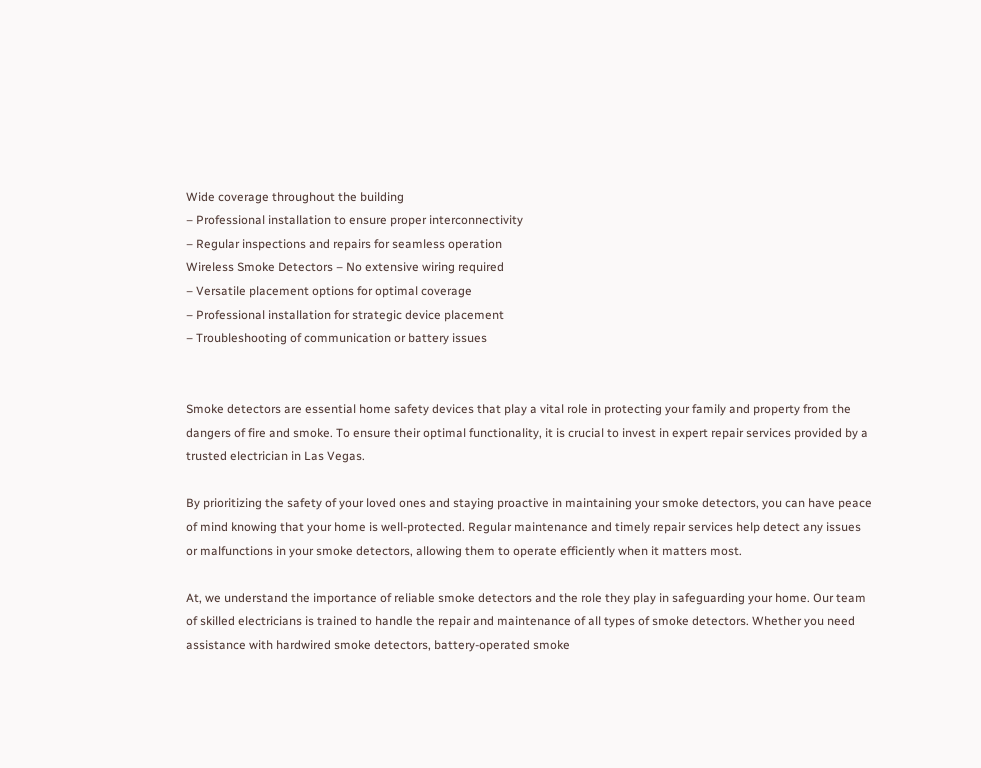Wide coverage throughout the building
– Professional installation to ensure proper interconnectivity
– Regular inspections and repairs for seamless operation
Wireless Smoke Detectors – No extensive wiring required
– Versatile placement options for optimal coverage
– Professional installation for strategic device placement
– Troubleshooting of communication or battery issues


Smoke detectors are essential home safety devices that play a vital role in protecting your family and property from the dangers of fire and smoke. To ensure their optimal functionality, it is crucial to invest in expert repair services provided by a trusted electrician in Las Vegas.

By prioritizing the safety of your loved ones and staying proactive in maintaining your smoke detectors, you can have peace of mind knowing that your home is well-protected. Regular maintenance and timely repair services help detect any issues or malfunctions in your smoke detectors, allowing them to operate efficiently when it matters most.

At, we understand the importance of reliable smoke detectors and the role they play in safeguarding your home. Our team of skilled electricians is trained to handle the repair and maintenance of all types of smoke detectors. Whether you need assistance with hardwired smoke detectors, battery-operated smoke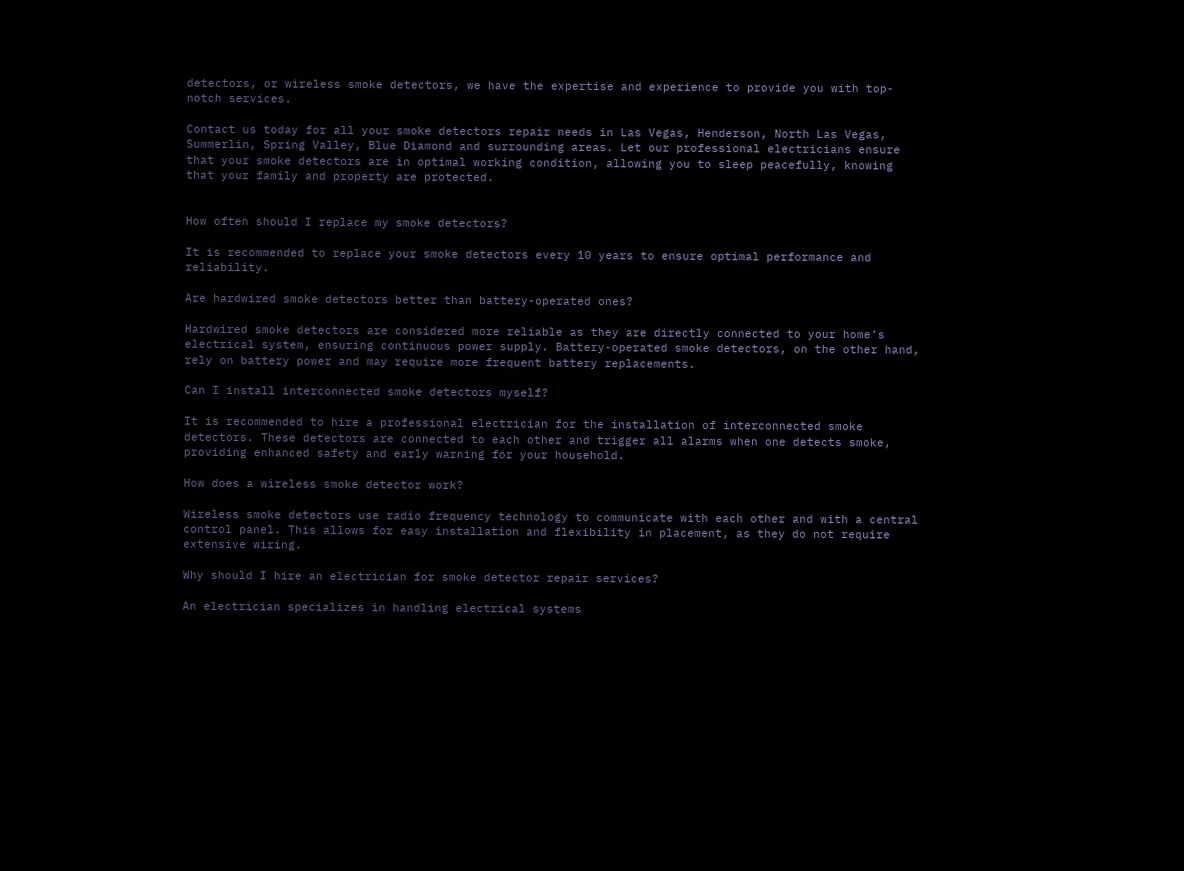detectors, or wireless smoke detectors, we have the expertise and experience to provide you with top-notch services.

Contact us today for all your smoke detectors repair needs in Las Vegas, Henderson, North Las Vegas, Summerlin, Spring Valley, Blue Diamond and surrounding areas. Let our professional electricians ensure that your smoke detectors are in optimal working condition, allowing you to sleep peacefully, knowing that your family and property are protected.


How often should I replace my smoke detectors?

It is recommended to replace your smoke detectors every 10 years to ensure optimal performance and reliability.

Are hardwired smoke detectors better than battery-operated ones?

Hardwired smoke detectors are considered more reliable as they are directly connected to your home’s electrical system, ensuring continuous power supply. Battery-operated smoke detectors, on the other hand, rely on battery power and may require more frequent battery replacements.

Can I install interconnected smoke detectors myself?

It is recommended to hire a professional electrician for the installation of interconnected smoke detectors. These detectors are connected to each other and trigger all alarms when one detects smoke, providing enhanced safety and early warning for your household.

How does a wireless smoke detector work?

Wireless smoke detectors use radio frequency technology to communicate with each other and with a central control panel. This allows for easy installation and flexibility in placement, as they do not require extensive wiring.

Why should I hire an electrician for smoke detector repair services?

An electrician specializes in handling electrical systems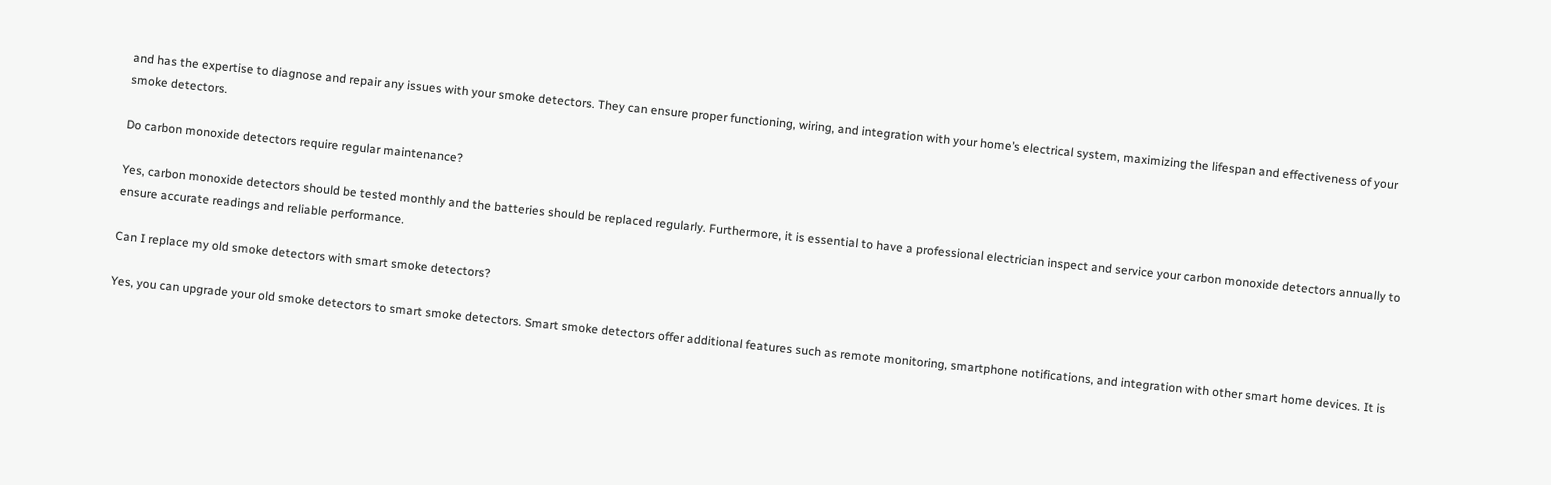and has the expertise to diagnose and repair any issues with your smoke detectors. They can ensure proper functioning, wiring, and integration with your home’s electrical system, maximizing the lifespan and effectiveness of your smoke detectors.

Do carbon monoxide detectors require regular maintenance?

Yes, carbon monoxide detectors should be tested monthly and the batteries should be replaced regularly. Furthermore, it is essential to have a professional electrician inspect and service your carbon monoxide detectors annually to ensure accurate readings and reliable performance.

Can I replace my old smoke detectors with smart smoke detectors?

Yes, you can upgrade your old smoke detectors to smart smoke detectors. Smart smoke detectors offer additional features such as remote monitoring, smartphone notifications, and integration with other smart home devices. It is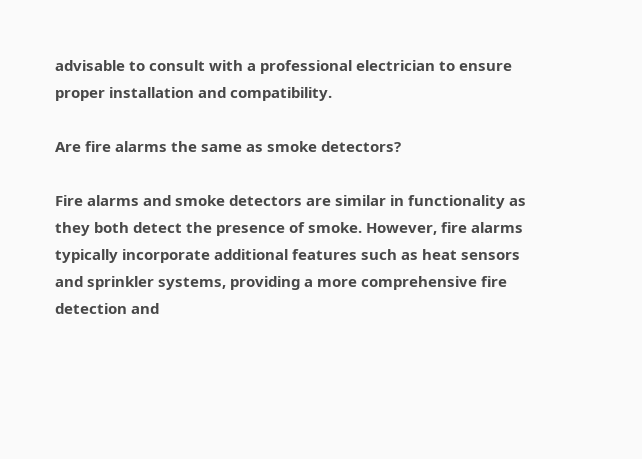advisable to consult with a professional electrician to ensure proper installation and compatibility.

Are fire alarms the same as smoke detectors?

Fire alarms and smoke detectors are similar in functionality as they both detect the presence of smoke. However, fire alarms typically incorporate additional features such as heat sensors and sprinkler systems, providing a more comprehensive fire detection and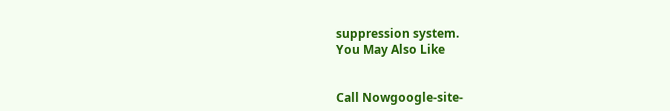suppression system.
You May Also Like


Call Nowgoogle-site-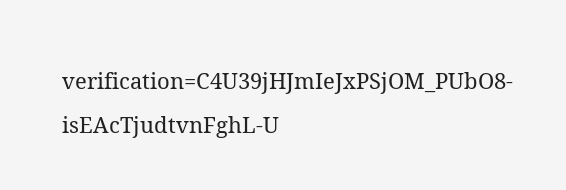verification=C4U39jHJmIeJxPSjOM_PUbO8-isEAcTjudtvnFghL-U